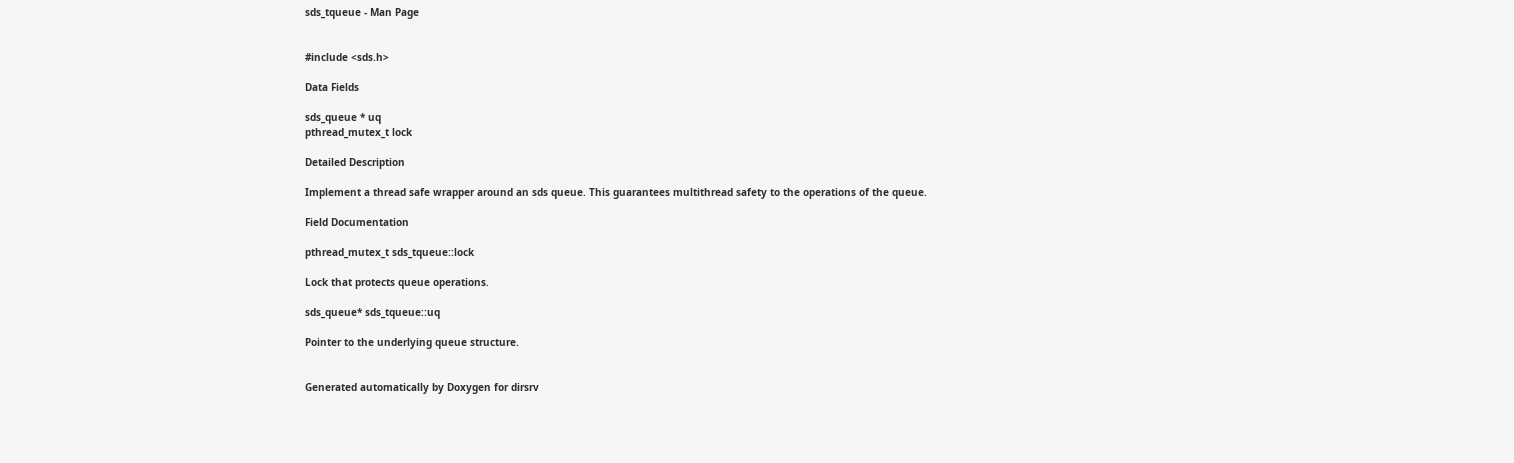sds_tqueue - Man Page


#include <sds.h>

Data Fields

sds_queue * uq
pthread_mutex_t lock

Detailed Description

Implement a thread safe wrapper around an sds queue. This guarantees multithread safety to the operations of the queue.

Field Documentation

pthread_mutex_t sds_tqueue::lock

Lock that protects queue operations.

sds_queue* sds_tqueue::uq

Pointer to the underlying queue structure.


Generated automatically by Doxygen for dirsrv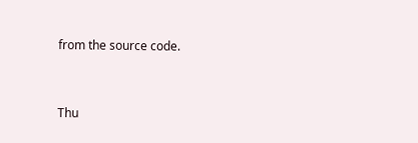from the source code.


Thu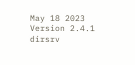May 18 2023 Version 2.4.1 dirsrv